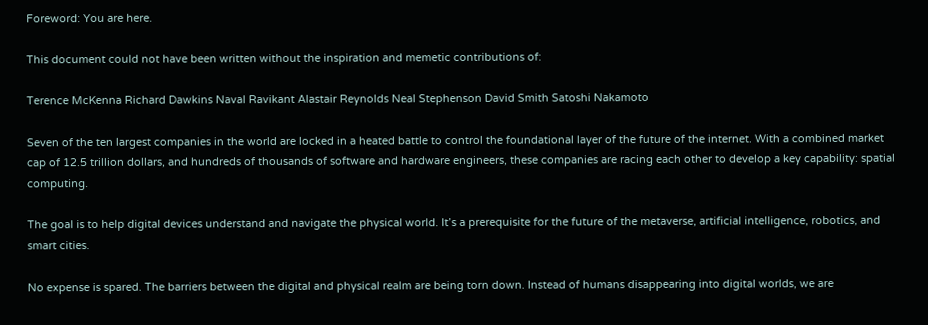Foreword: You are here.

This document could not have been written without the inspiration and memetic contributions of:

Terence McKenna Richard Dawkins Naval Ravikant Alastair Reynolds Neal Stephenson David Smith Satoshi Nakamoto

Seven of the ten largest companies in the world are locked in a heated battle to control the foundational layer of the future of the internet. With a combined market cap of 12.5 trillion dollars, and hundreds of thousands of software and hardware engineers, these companies are racing each other to develop a key capability: spatial computing.

The goal is to help digital devices understand and navigate the physical world. It’s a prerequisite for the future of the metaverse, artificial intelligence, robotics, and smart cities.

No expense is spared. The barriers between the digital and physical realm are being torn down. Instead of humans disappearing into digital worlds, we are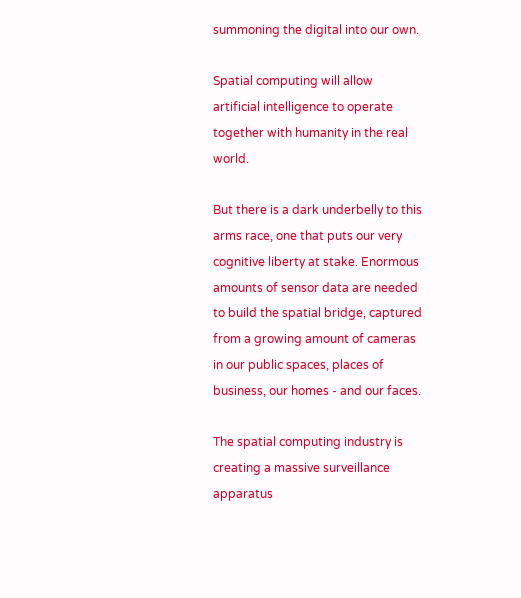summoning the digital into our own.

Spatial computing will allow artificial intelligence to operate together with humanity in the real world.

But there is a dark underbelly to this arms race, one that puts our very cognitive liberty at stake. Enormous amounts of sensor data are needed to build the spatial bridge, captured from a growing amount of cameras in our public spaces, places of business, our homes - and our faces.

The spatial computing industry is creating a massive surveillance apparatus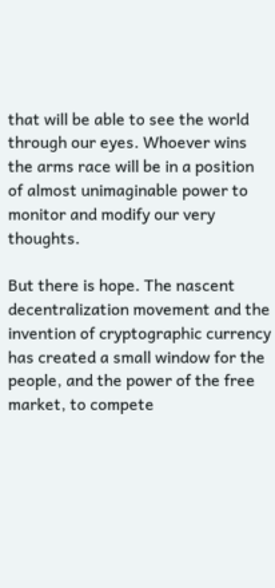that will be able to see the world through our eyes. Whoever wins the arms race will be in a position of almost unimaginable power to monitor and modify our very thoughts.

But there is hope. The nascent decentralization movement and the invention of cryptographic currency has created a small window for the people, and the power of the free market, to compete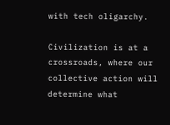with tech oligarchy.

Civilization is at a crossroads, where our collective action will determine what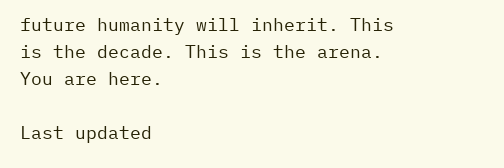future humanity will inherit. This is the decade. This is the arena. You are here.

Last updated